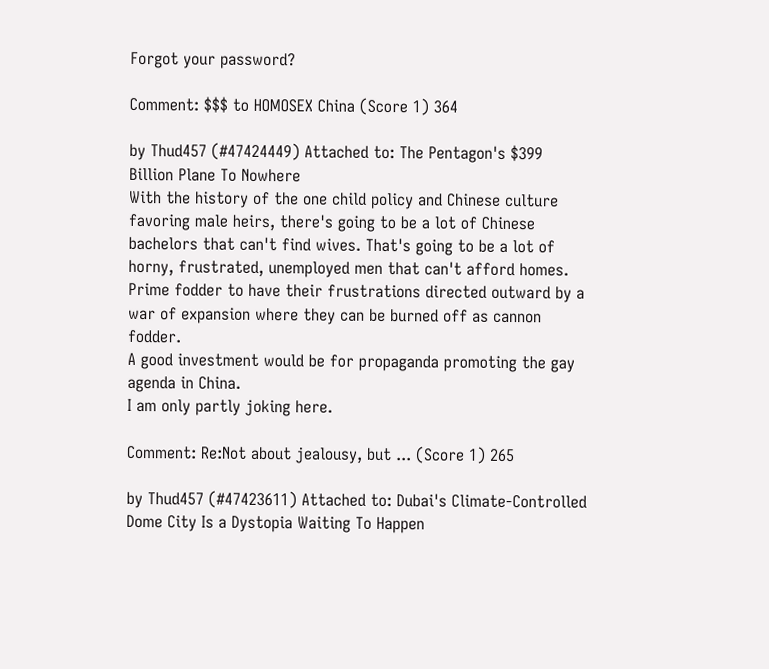Forgot your password?

Comment: $$$ to HOMOSEX China (Score 1) 364

by Thud457 (#47424449) Attached to: The Pentagon's $399 Billion Plane To Nowhere
With the history of the one child policy and Chinese culture favoring male heirs, there's going to be a lot of Chinese bachelors that can't find wives. That's going to be a lot of horny, frustrated, unemployed men that can't afford homes. Prime fodder to have their frustrations directed outward by a war of expansion where they can be burned off as cannon fodder.
A good investment would be for propaganda promoting the gay agenda in China.
I am only partly joking here.

Comment: Re:Not about jealousy, but ... (Score 1) 265

by Thud457 (#47423611) Attached to: Dubai's Climate-Controlled Dome City Is a Dystopia Waiting To Happen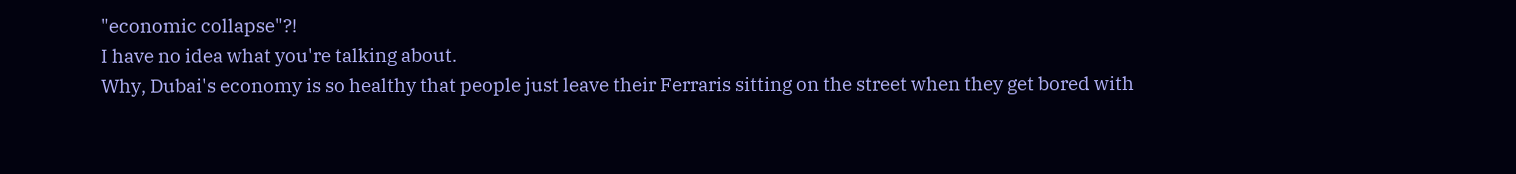"economic collapse"?!
I have no idea what you're talking about.
Why, Dubai's economy is so healthy that people just leave their Ferraris sitting on the street when they get bored with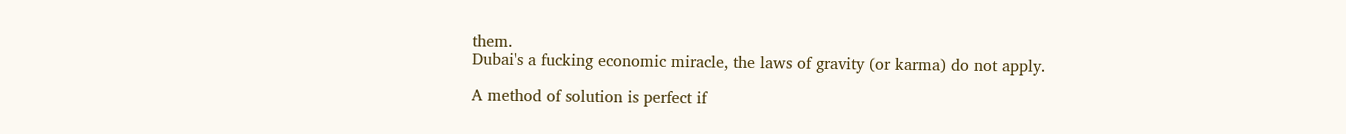them.
Dubai's a fucking economic miracle, the laws of gravity (or karma) do not apply.

A method of solution is perfect if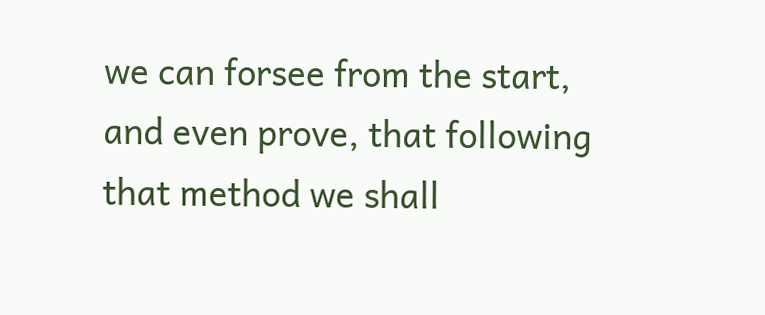we can forsee from the start, and even prove, that following that method we shall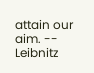attain our aim. -- Leibnitz